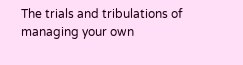The trials and tribulations of managing your own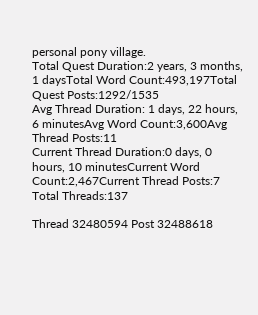personal pony village.
Total Quest Duration:2 years, 3 months, 1 daysTotal Word Count:493,197Total Quest Posts:1292/1535
Avg Thread Duration: 1 days, 22 hours, 6 minutesAvg Word Count:3,600Avg Thread Posts:11
Current Thread Duration:0 days, 0 hours, 10 minutesCurrent Word Count:2,467Current Thread Posts:7
Total Threads:137

Thread 32480594 Post 32488618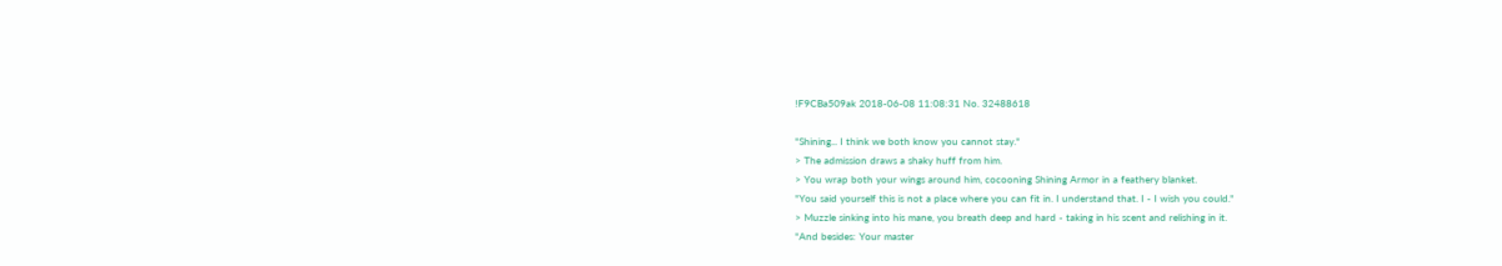!F9CBa509ak 2018-06-08 11:08:31 No. 32488618

"Shining... I think we both know you cannot stay."
> The admission draws a shaky huff from him.
> You wrap both your wings around him, cocooning Shining Armor in a feathery blanket.
"You said yourself this is not a place where you can fit in. I understand that. I - I wish you could."
> Muzzle sinking into his mane, you breath deep and hard - taking in his scent and relishing in it.
"And besides: Your master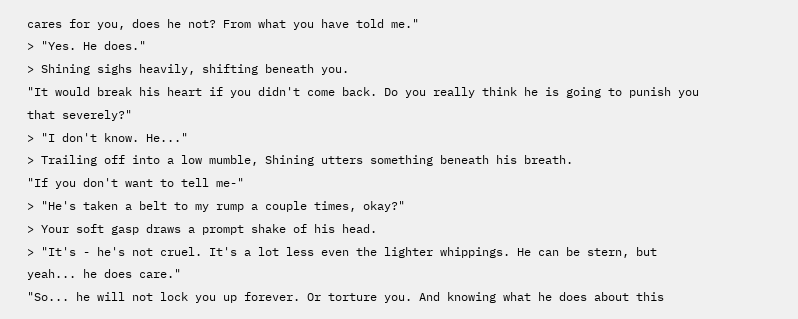cares for you, does he not? From what you have told me."
> "Yes. He does."
> Shining sighs heavily, shifting beneath you.
"It would break his heart if you didn't come back. Do you really think he is going to punish you that severely?"
> "I don't know. He..."
> Trailing off into a low mumble, Shining utters something beneath his breath.
"If you don't want to tell me-"
> "He's taken a belt to my rump a couple times, okay?"
> Your soft gasp draws a prompt shake of his head.
> "It's - he's not cruel. It's a lot less even the lighter whippings. He can be stern, but yeah... he does care."
"So... he will not lock you up forever. Or torture you. And knowing what he does about this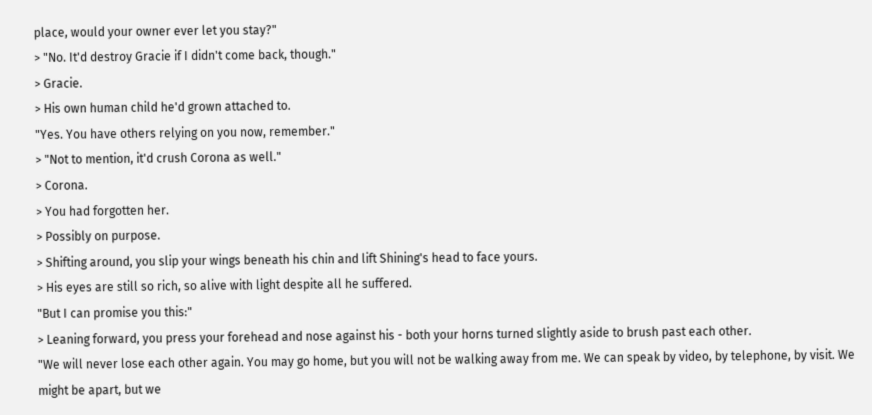place, would your owner ever let you stay?"
> "No. It'd destroy Gracie if I didn't come back, though."
> Gracie.
> His own human child he'd grown attached to.
"Yes. You have others relying on you now, remember."
> "Not to mention, it'd crush Corona as well."
> Corona.
> You had forgotten her.
> Possibly on purpose.
> Shifting around, you slip your wings beneath his chin and lift Shining's head to face yours.
> His eyes are still so rich, so alive with light despite all he suffered.
"But I can promise you this:"
> Leaning forward, you press your forehead and nose against his - both your horns turned slightly aside to brush past each other.
"We will never lose each other again. You may go home, but you will not be walking away from me. We can speak by video, by telephone, by visit. We might be apart, but we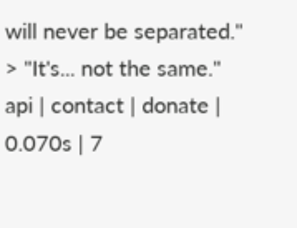will never be separated."
> "It's... not the same."
api | contact | donate | 0.070s | 7